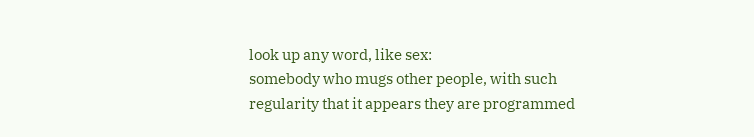look up any word, like sex:
somebody who mugs other people, with such regularity that it appears they are programmed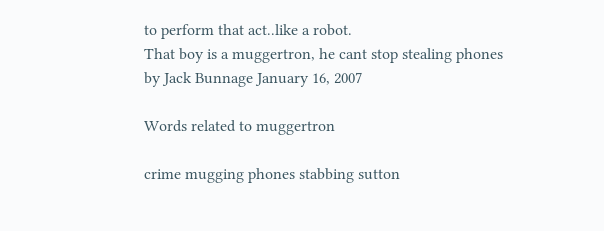to perform that act..like a robot.
That boy is a muggertron, he cant stop stealing phones
by Jack Bunnage January 16, 2007

Words related to muggertron

crime mugging phones stabbing sutton